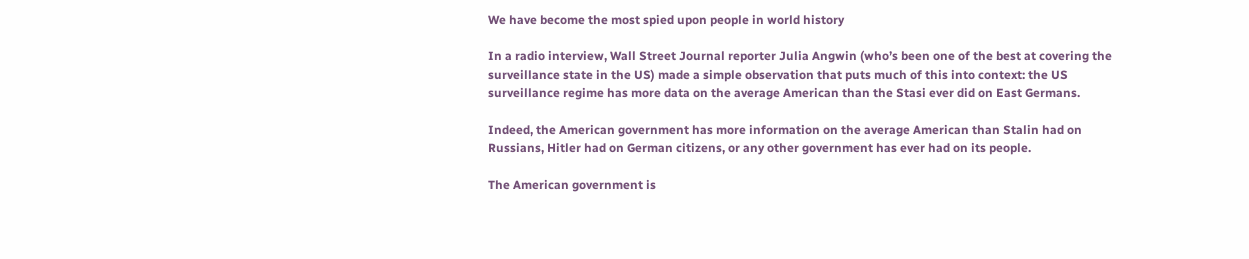We have become the most spied upon people in world history

In a radio interview, Wall Street Journal reporter Julia Angwin (who’s been one of the best at covering the surveillance state in the US) made a simple observation that puts much of this into context: the US surveillance regime has more data on the average American than the Stasi ever did on East Germans.

Indeed, the American government has more information on the average American than Stalin had on Russians, Hitler had on German citizens, or any other government has ever had on its people.

The American government is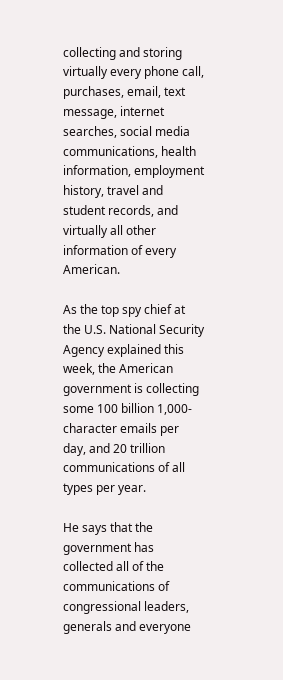collecting and storing virtually every phone call, purchases, email, text message, internet searches, social media communications, health information, employment history, travel and student records, and virtually all other information of every American.

As the top spy chief at the U.S. National Security Agency explained this week, the American government is collecting some 100 billion 1,000-character emails per day, and 20 trillion communications of all types per year.

He says that the government has collected all of the communications of congressional leaders, generals and everyone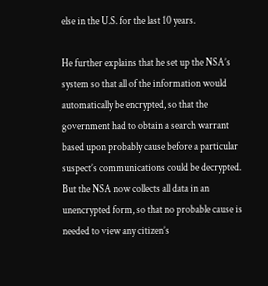else in the U.S. for the last 10 years.

He further explains that he set up the NSA’s system so that all of the information would automatically be encrypted, so that the government had to obtain a search warrant based upon probably cause before a particular suspect’s communications could be decrypted. But the NSA now collects all data in an unencrypted form, so that no probable cause is needed to view any citizen’s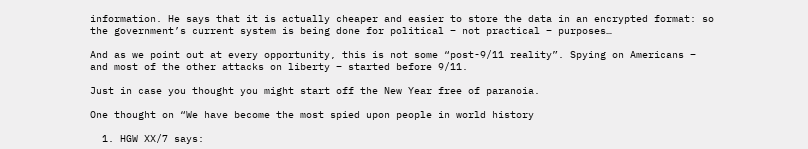information. He says that it is actually cheaper and easier to store the data in an encrypted format: so the government’s current system is being done for political – not practical – purposes…

And as we point out at every opportunity, this is not some “post-9/11 reality”. Spying on Americans – and most of the other attacks on liberty – started before 9/11.

Just in case you thought you might start off the New Year free of paranoia.

One thought on “We have become the most spied upon people in world history

  1. HGW XX/7 says: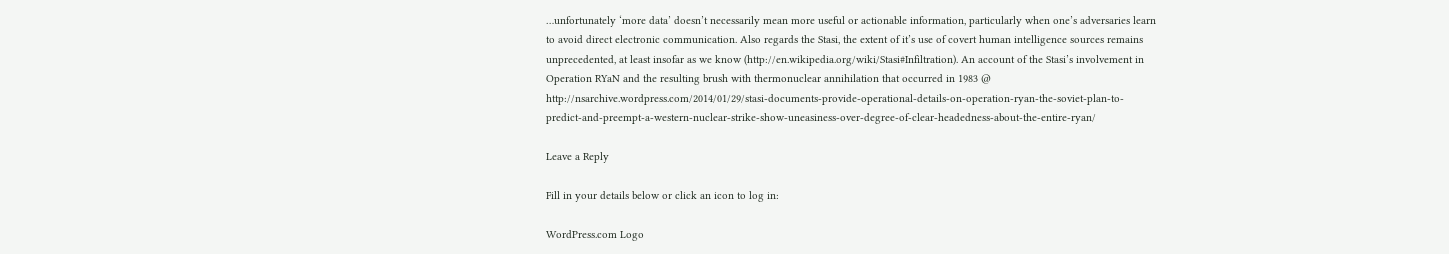…unfortunately ‘more data’ doesn’t necessarily mean more useful or actionable information, particularly when one’s adversaries learn to avoid direct electronic communication. Also regards the Stasi, the extent of it’s use of covert human intelligence sources remains unprecedented, at least insofar as we know (http://en.wikipedia.org/wiki/Stasi#Infiltration). An account of the Stasi’s involvement in Operation RYaN and the resulting brush with thermonuclear annihilation that occurred in 1983 @ http://nsarchive.wordpress.com/2014/01/29/stasi-documents-provide-operational-details-on-operation-ryan-the-soviet-plan-to-predict-and-preempt-a-western-nuclear-strike-show-uneasiness-over-degree-of-clear-headedness-about-the-entire-ryan/

Leave a Reply

Fill in your details below or click an icon to log in:

WordPress.com Logo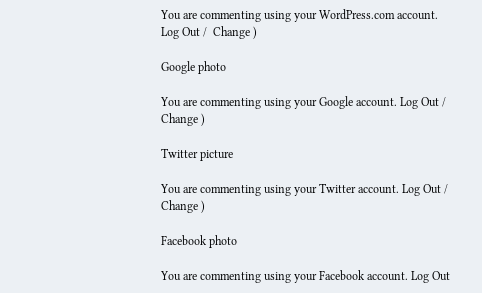You are commenting using your WordPress.com account. Log Out /  Change )

Google photo

You are commenting using your Google account. Log Out /  Change )

Twitter picture

You are commenting using your Twitter account. Log Out /  Change )

Facebook photo

You are commenting using your Facebook account. Log Out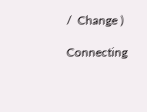/  Change )

Connecting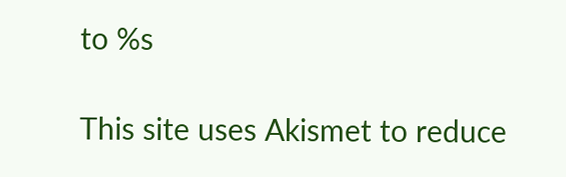to %s

This site uses Akismet to reduce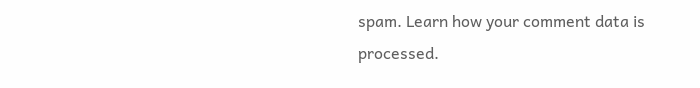spam. Learn how your comment data is processed.